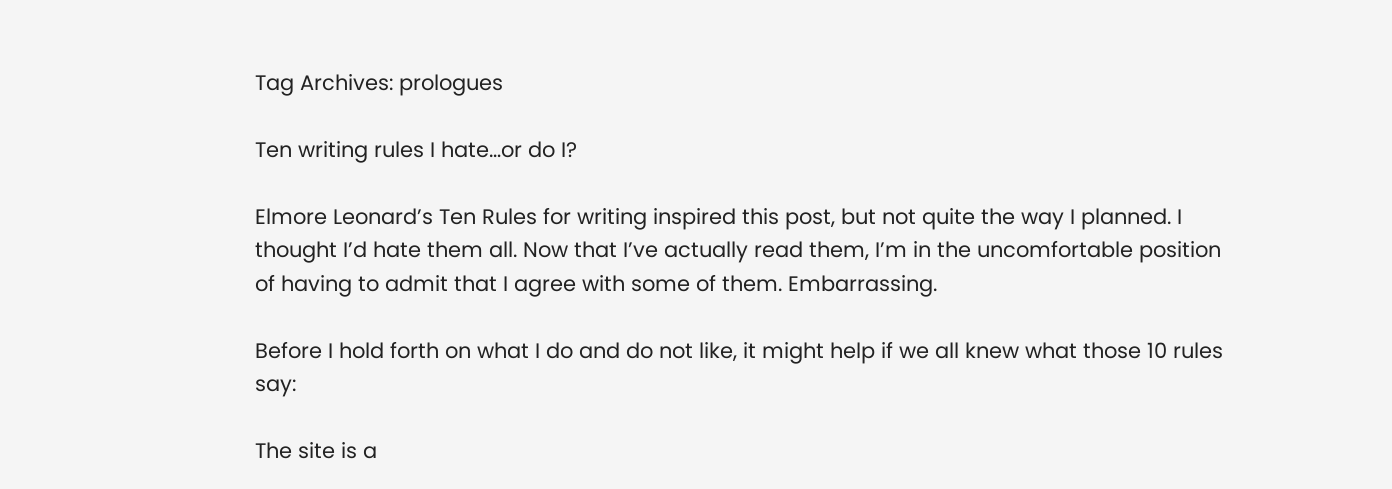Tag Archives: prologues

Ten writing rules I hate…or do I?

Elmore Leonard’s Ten Rules for writing inspired this post, but not quite the way I planned. I thought I’d hate them all. Now that I’ve actually read them, I’m in the uncomfortable position of having to admit that I agree with some of them. Embarrassing.

Before I hold forth on what I do and do not like, it might help if we all knew what those 10 rules say:

The site is a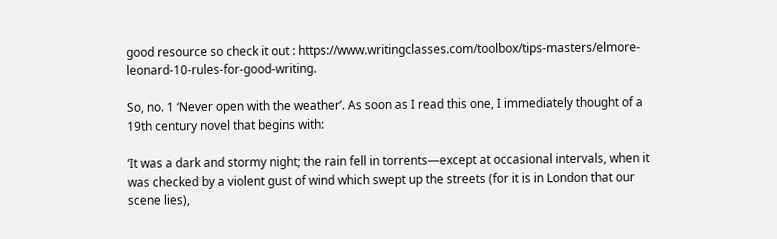good resource so check it out : https://www.writingclasses.com/toolbox/tips-masters/elmore-leonard-10-rules-for-good-writing.

So, no. 1 ‘Never open with the weather’. As soon as I read this one, I immediately thought of a 19th century novel that begins with:

‘It was a dark and stormy night; the rain fell in torrents—except at occasional intervals, when it was checked by a violent gust of wind which swept up the streets (for it is in London that our scene lies),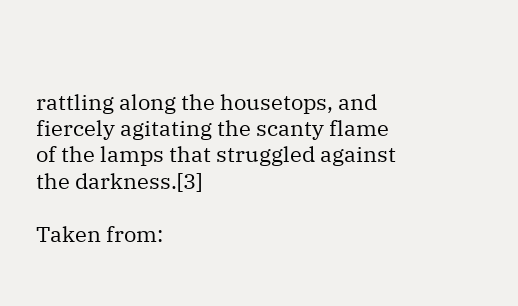rattling along the housetops, and fiercely agitating the scanty flame of the lamps that struggled against the darkness.[3]

Taken from: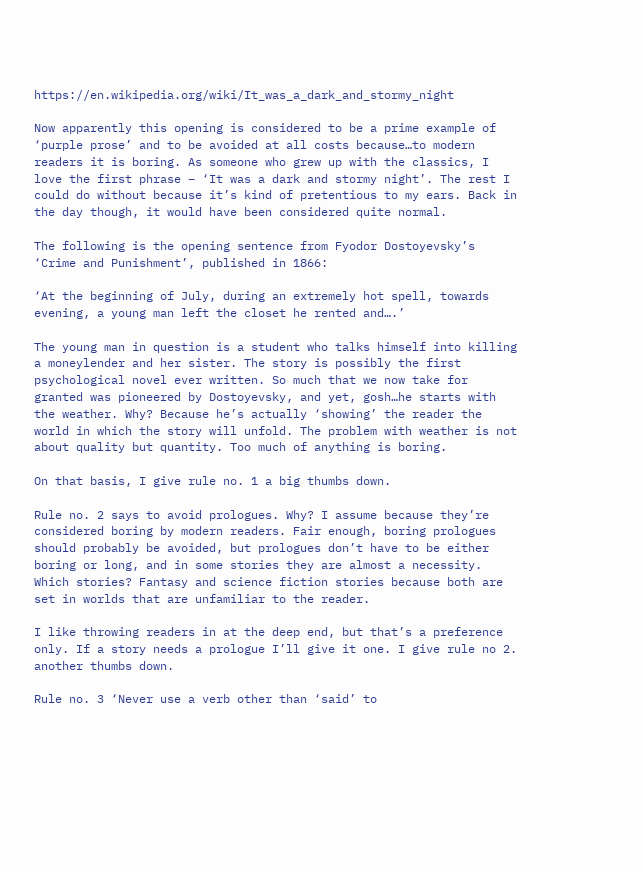https://en.wikipedia.org/wiki/It_was_a_dark_and_stormy_night

Now apparently this opening is considered to be a prime example of ‘purple prose’ and to be avoided at all costs because…to modern readers it is boring. As someone who grew up with the classics, I love the first phrase – ‘It was a dark and stormy night’. The rest I could do without because it’s kind of pretentious to my ears. Back in the day though, it would have been considered quite normal.

The following is the opening sentence from Fyodor Dostoyevsky’s ‘Crime and Punishment’, published in 1866:

‘At the beginning of July, during an extremely hot spell, towards evening, a young man left the closet he rented and….’

The young man in question is a student who talks himself into killing a moneylender and her sister. The story is possibly the first psychological novel ever written. So much that we now take for granted was pioneered by Dostoyevsky, and yet, gosh…he starts with the weather. Why? Because he’s actually ‘showing’ the reader the world in which the story will unfold. The problem with weather is not about quality but quantity. Too much of anything is boring.

On that basis, I give rule no. 1 a big thumbs down.

Rule no. 2 says to avoid prologues. Why? I assume because they’re considered boring by modern readers. Fair enough, boring prologues should probably be avoided, but prologues don’t have to be either boring or long, and in some stories they are almost a necessity. Which stories? Fantasy and science fiction stories because both are set in worlds that are unfamiliar to the reader.

I like throwing readers in at the deep end, but that’s a preference only. If a story needs a prologue I’ll give it one. I give rule no 2. another thumbs down.

Rule no. 3 ‘Never use a verb other than ‘said’ to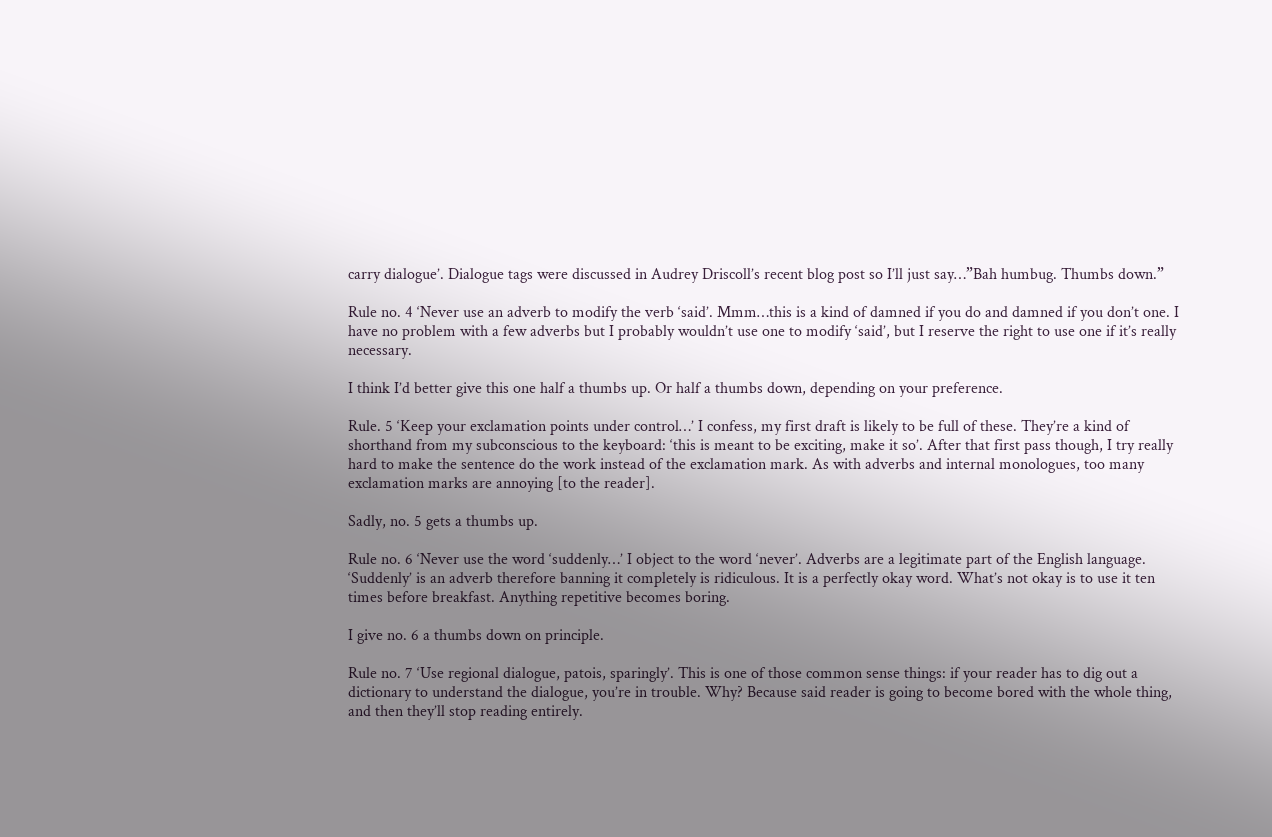carry dialogue’. Dialogue tags were discussed in Audrey Driscoll’s recent blog post so I’ll just say…”Bah humbug. Thumbs down.”

Rule no. 4 ‘Never use an adverb to modify the verb ‘said’. Mmm…this is a kind of damned if you do and damned if you don’t one. I have no problem with a few adverbs but I probably wouldn’t use one to modify ‘said’, but I reserve the right to use one if it’s really necessary.

I think I’d better give this one half a thumbs up. Or half a thumbs down, depending on your preference.

Rule. 5 ‘Keep your exclamation points under control…’ I confess, my first draft is likely to be full of these. They’re a kind of shorthand from my subconscious to the keyboard: ‘this is meant to be exciting, make it so’. After that first pass though, I try really hard to make the sentence do the work instead of the exclamation mark. As with adverbs and internal monologues, too many exclamation marks are annoying [to the reader].

Sadly, no. 5 gets a thumbs up.

Rule no. 6 ‘Never use the word ‘suddenly…’ I object to the word ‘never’. Adverbs are a legitimate part of the English language. ‘Suddenly’ is an adverb therefore banning it completely is ridiculous. It is a perfectly okay word. What’s not okay is to use it ten times before breakfast. Anything repetitive becomes boring.

I give no. 6 a thumbs down on principle.

Rule no. 7 ‘Use regional dialogue, patois, sparingly’. This is one of those common sense things: if your reader has to dig out a dictionary to understand the dialogue, you’re in trouble. Why? Because said reader is going to become bored with the whole thing, and then they’ll stop reading entirely.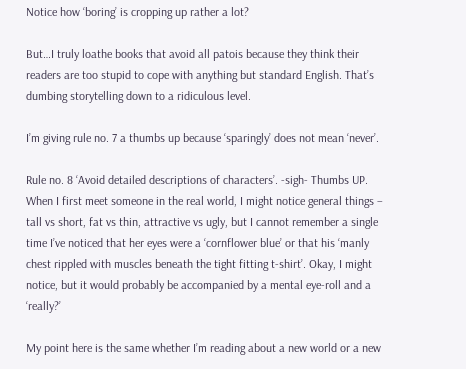Notice how ‘boring’ is cropping up rather a lot?

But…I truly loathe books that avoid all patois because they think their readers are too stupid to cope with anything but standard English. That’s dumbing storytelling down to a ridiculous level.

I’m giving rule no. 7 a thumbs up because ‘sparingly’ does not mean ‘never’.

Rule no. 8 ‘Avoid detailed descriptions of characters’. -sigh- Thumbs UP. When I first meet someone in the real world, I might notice general things – tall vs short, fat vs thin, attractive vs ugly, but I cannot remember a single time I’ve noticed that her eyes were a ‘cornflower blue’ or that his ‘manly chest rippled with muscles beneath the tight fitting t-shirt’. Okay, I might notice, but it would probably be accompanied by a mental eye-roll and a ‘really?’

My point here is the same whether I’m reading about a new world or a new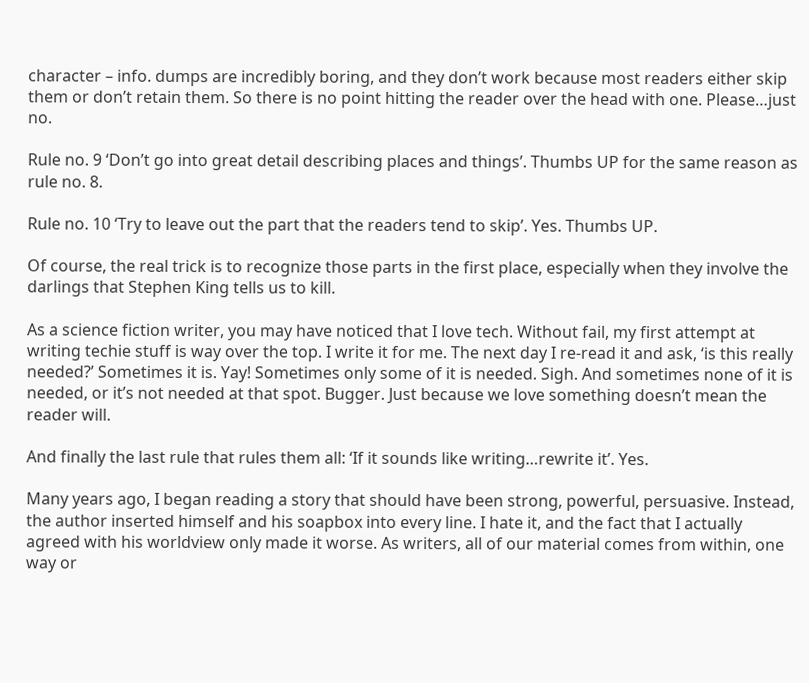character – info. dumps are incredibly boring, and they don’t work because most readers either skip them or don’t retain them. So there is no point hitting the reader over the head with one. Please…just no.

Rule no. 9 ‘Don’t go into great detail describing places and things’. Thumbs UP for the same reason as rule no. 8.

Rule no. 10 ‘Try to leave out the part that the readers tend to skip’. Yes. Thumbs UP.

Of course, the real trick is to recognize those parts in the first place, especially when they involve the darlings that Stephen King tells us to kill.

As a science fiction writer, you may have noticed that I love tech. Without fail, my first attempt at writing techie stuff is way over the top. I write it for me. The next day I re-read it and ask, ‘is this really needed?’ Sometimes it is. Yay! Sometimes only some of it is needed. Sigh. And sometimes none of it is needed, or it’s not needed at that spot. Bugger. Just because we love something doesn’t mean the reader will.

And finally the last rule that rules them all: ‘If it sounds like writing…rewrite it’. Yes.

Many years ago, I began reading a story that should have been strong, powerful, persuasive. Instead, the author inserted himself and his soapbox into every line. I hate it, and the fact that I actually agreed with his worldview only made it worse. As writers, all of our material comes from within, one way or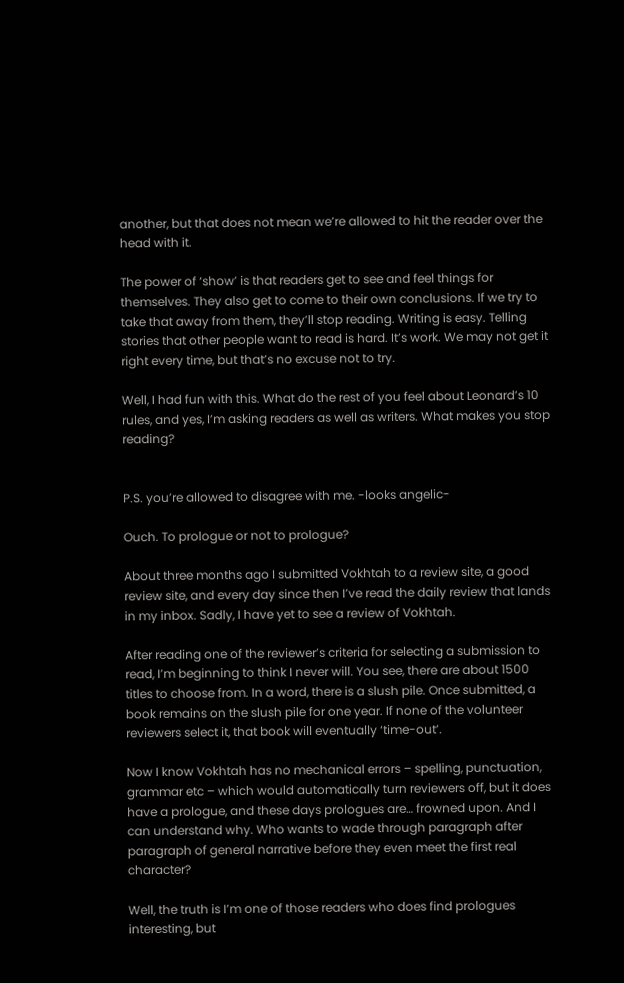another, but that does not mean we’re allowed to hit the reader over the head with it.

The power of ‘show’ is that readers get to see and feel things for themselves. They also get to come to their own conclusions. If we try to take that away from them, they’ll stop reading. Writing is easy. Telling stories that other people want to read is hard. It’s work. We may not get it right every time, but that’s no excuse not to try.

Well, I had fun with this. What do the rest of you feel about Leonard’s 10 rules, and yes, I’m asking readers as well as writers. What makes you stop reading?


P.S. you’re allowed to disagree with me. -looks angelic-

Ouch. To prologue or not to prologue?

About three months ago I submitted Vokhtah to a review site, a good review site, and every day since then I’ve read the daily review that lands in my inbox. Sadly, I have yet to see a review of Vokhtah.

After reading one of the reviewer’s criteria for selecting a submission to read, I’m beginning to think I never will. You see, there are about 1500 titles to choose from. In a word, there is a slush pile. Once submitted, a book remains on the slush pile for one year. If none of the volunteer reviewers select it, that book will eventually ‘time-out’.

Now I know Vokhtah has no mechanical errors – spelling, punctuation, grammar etc – which would automatically turn reviewers off, but it does have a prologue, and these days prologues are… frowned upon. And I can understand why. Who wants to wade through paragraph after paragraph of general narrative before they even meet the first real character?

Well, the truth is I’m one of those readers who does find prologues interesting, but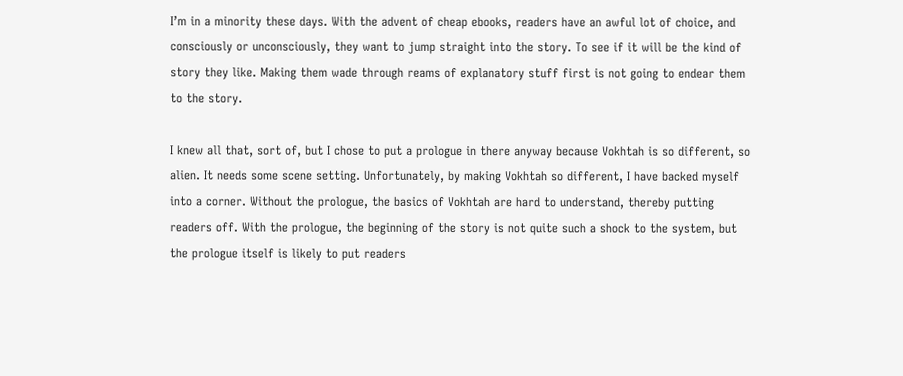I’m in a minority these days. With the advent of cheap ebooks, readers have an awful lot of choice, and consciously or unconsciously, they want to jump straight into the story. To see if it will be the kind of story they like. Making them wade through reams of explanatory stuff first is not going to endear them to the story.

I knew all that, sort of, but I chose to put a prologue in there anyway because Vokhtah is so different, so alien. It needs some scene setting. Unfortunately, by making Vokhtah so different, I have backed myself into a corner. Without the prologue, the basics of Vokhtah are hard to understand, thereby putting readers off. With the prologue, the beginning of the story is not quite such a shock to the system, but the prologue itself is likely to put readers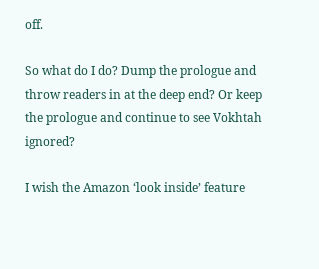off.

So what do I do? Dump the prologue and throw readers in at the deep end? Or keep the prologue and continue to see Vokhtah ignored?

I wish the Amazon ‘look inside’ feature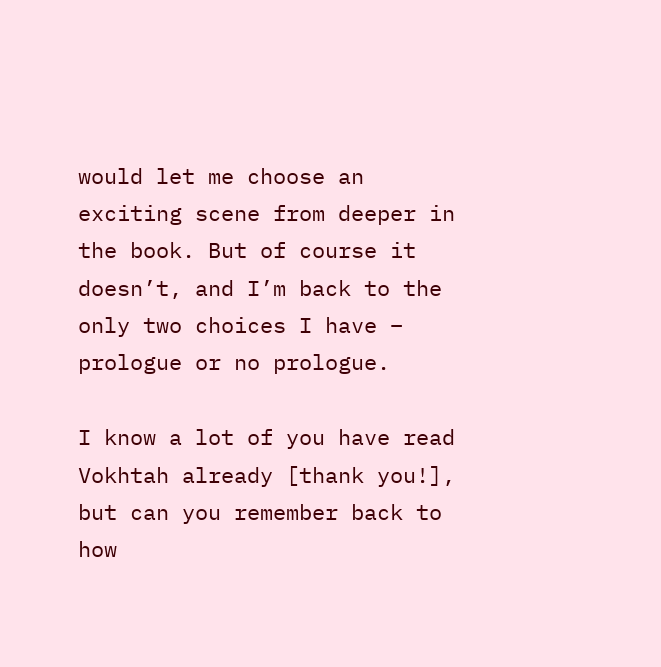would let me choose an exciting scene from deeper in the book. But of course it doesn’t, and I’m back to the only two choices I have – prologue or no prologue.

I know a lot of you have read Vokhtah already [thank you!], but can you remember back to how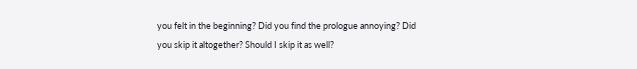you felt in the beginning? Did you find the prologue annoying? Did you skip it altogether? Should I skip it as well?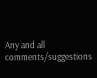Any and all comments/suggestions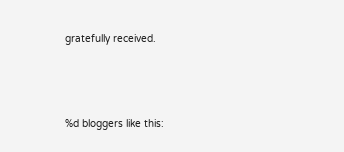gratefully received.




%d bloggers like this: